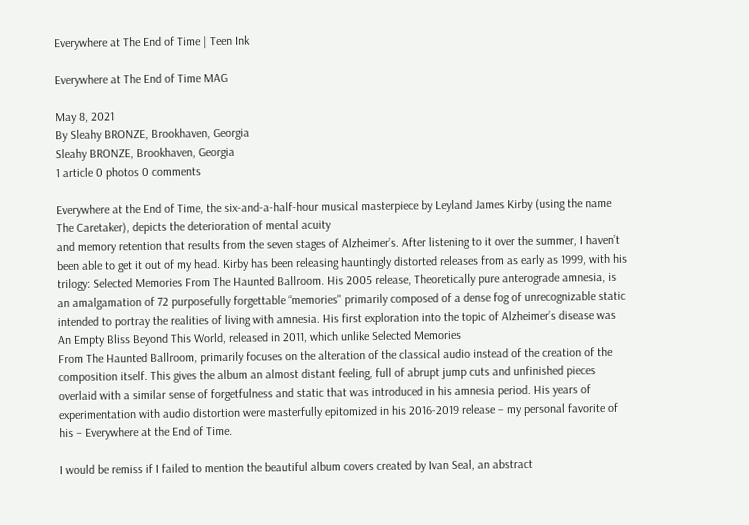Everywhere at The End of Time | Teen Ink

Everywhere at The End of Time MAG

May 8, 2021
By Sleahy BRONZE, Brookhaven, Georgia
Sleahy BRONZE, Brookhaven, Georgia
1 article 0 photos 0 comments

Everywhere at the End of Time, the six-and-a-half-hour musical masterpiece by Leyland James Kirby (using the name The Caretaker), depicts the deterioration of mental acuity
and memory retention that results from the seven stages of Alzheimer’s. After listening to it over the summer, I haven’t been able to get it out of my head. Kirby has been releasing hauntingly distorted releases from as early as 1999, with his trilogy: Selected Memories From The Haunted Ballroom. His 2005 release, Theoretically pure anterograde amnesia, is an amalgamation of 72 purposefully forgettable “memories'' primarily composed of a dense fog of unrecognizable static intended to portray the realities of living with amnesia. His first exploration into the topic of Alzheimer’s disease was An Empty Bliss Beyond This World, released in 2011, which unlike Selected Memories
From The Haunted Ballroom, primarily focuses on the alteration of the classical audio instead of the creation of the composition itself. This gives the album an almost distant feeling, full of abrupt jump cuts and unfinished pieces overlaid with a similar sense of forgetfulness and static that was introduced in his amnesia period. His years of experimentation with audio distortion were masterfully epitomized in his 2016-2019 release – my personal favorite of his – Everywhere at the End of Time.

I would be remiss if I failed to mention the beautiful album covers created by Ivan Seal, an abstract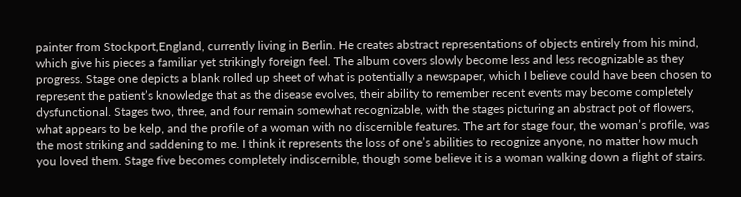painter from Stockport,England, currently living in Berlin. He creates abstract representations of objects entirely from his mind, which give his pieces a familiar yet strikingly foreign feel. The album covers slowly become less and less recognizable as they progress. Stage one depicts a blank rolled up sheet of what is potentially a newspaper, which I believe could have been chosen to represent the patient’s knowledge that as the disease evolves, their ability to remember recent events may become completely dysfunctional. Stages two, three, and four remain somewhat recognizable, with the stages picturing an abstract pot of flowers, what appears to be kelp, and the profile of a woman with no discernible features. The art for stage four, the woman’s profile, was the most striking and saddening to me. I think it represents the loss of one’s abilities to recognize anyone, no matter how much you loved them. Stage five becomes completely indiscernible, though some believe it is a woman walking down a flight of stairs.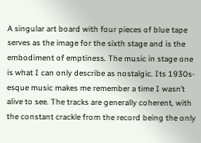A singular art board with four pieces of blue tape serves as the image for the sixth stage and is the embodiment of emptiness. The music in stage one is what I can only describe as nostalgic. Its 1930s-esque music makes me remember a time I wasn’t alive to see. The tracks are generally coherent, with the constant crackle from the record being the only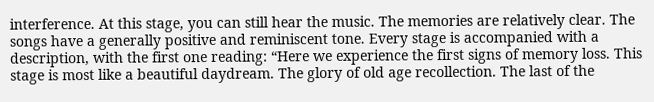interference. At this stage, you can still hear the music. The memories are relatively clear. The songs have a generally positive and reminiscent tone. Every stage is accompanied with a description, with the first one reading: “Here we experience the first signs of memory loss. This stage is most like a beautiful daydream. The glory of old age recollection. The last of the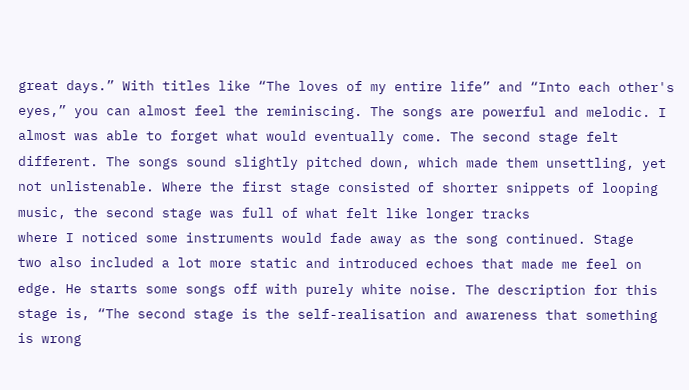great days.” With titles like “The loves of my entire life” and “Into each other's eyes,” you can almost feel the reminiscing. The songs are powerful and melodic. I almost was able to forget what would eventually come. The second stage felt different. The songs sound slightly pitched down, which made them unsettling, yet not unlistenable. Where the first stage consisted of shorter snippets of looping music, the second stage was full of what felt like longer tracks
where I noticed some instruments would fade away as the song continued. Stage
two also included a lot more static and introduced echoes that made me feel on edge. He starts some songs off with purely white noise. The description for this stage is, “The second stage is the self-realisation and awareness that something is wrong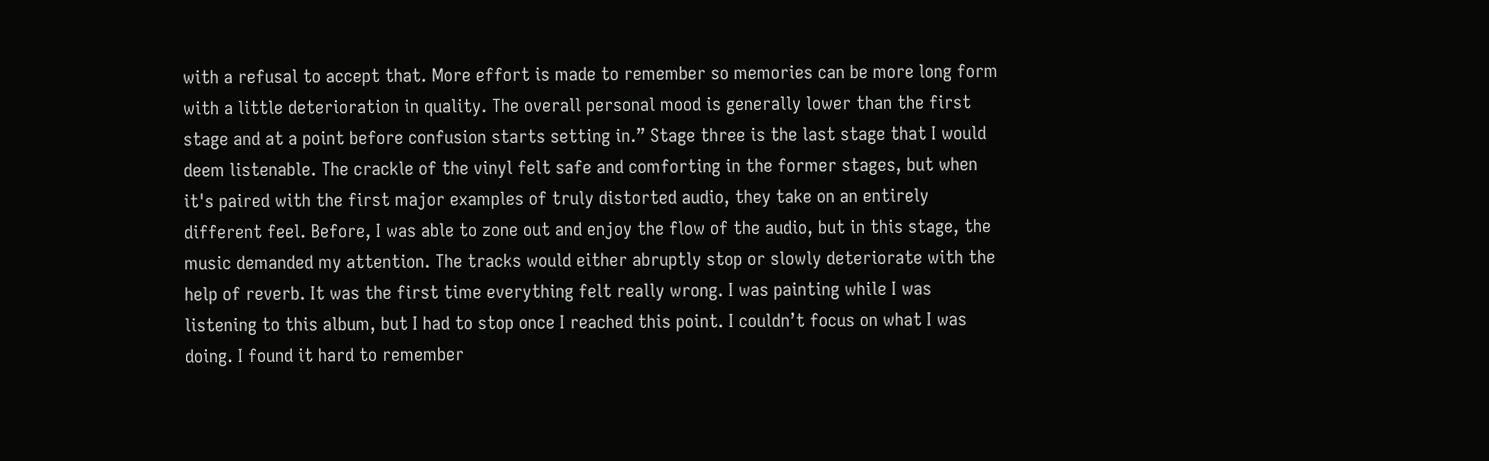with a refusal to accept that. More effort is made to remember so memories can be more long form with a little deterioration in quality. The overall personal mood is generally lower than the first stage and at a point before confusion starts setting in.” Stage three is the last stage that I would deem listenable. The crackle of the vinyl felt safe and comforting in the former stages, but when it's paired with the first major examples of truly distorted audio, they take on an entirely different feel. Before, I was able to zone out and enjoy the flow of the audio, but in this stage, the music demanded my attention. The tracks would either abruptly stop or slowly deteriorate with the help of reverb. It was the first time everything felt really wrong. I was painting while I was listening to this album, but I had to stop once I reached this point. I couldn’t focus on what I was doing. I found it hard to remember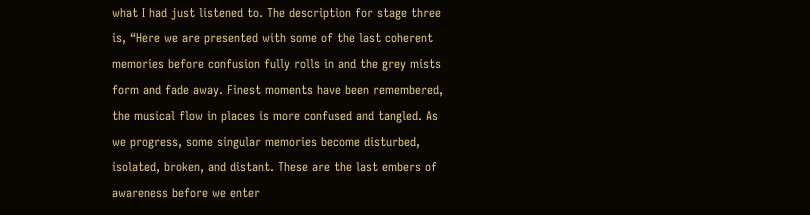what I had just listened to. The description for stage three is, “Here we are presented with some of the last coherent memories before confusion fully rolls in and the grey mists form and fade away. Finest moments have been remembered, the musical flow in places is more confused and tangled. As we progress, some singular memories become disturbed, isolated, broken, and distant. These are the last embers of awareness before we enter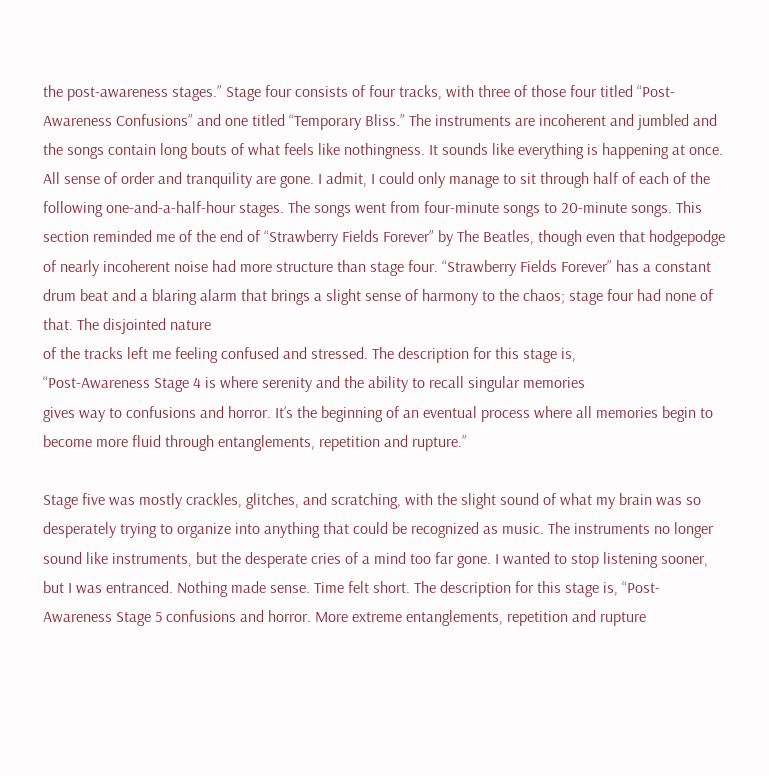the post-awareness stages.” Stage four consists of four tracks, with three of those four titled “Post-Awareness Confusions” and one titled “Temporary Bliss.” The instruments are incoherent and jumbled and the songs contain long bouts of what feels like nothingness. It sounds like everything is happening at once. All sense of order and tranquility are gone. I admit, I could only manage to sit through half of each of the following one-and-a-half-hour stages. The songs went from four-minute songs to 20-minute songs. This section reminded me of the end of “Strawberry Fields Forever” by The Beatles, though even that hodgepodge of nearly incoherent noise had more structure than stage four. “Strawberry Fields Forever” has a constant drum beat and a blaring alarm that brings a slight sense of harmony to the chaos; stage four had none of that. The disjointed nature
of the tracks left me feeling confused and stressed. The description for this stage is,
“Post-Awareness Stage 4 is where serenity and the ability to recall singular memories
gives way to confusions and horror. It’s the beginning of an eventual process where all memories begin to become more fluid through entanglements, repetition and rupture.”

Stage five was mostly crackles, glitches, and scratching, with the slight sound of what my brain was so desperately trying to organize into anything that could be recognized as music. The instruments no longer sound like instruments, but the desperate cries of a mind too far gone. I wanted to stop listening sooner, but I was entranced. Nothing made sense. Time felt short. The description for this stage is, “Post-Awareness Stage 5 confusions and horror. More extreme entanglements, repetition and rupture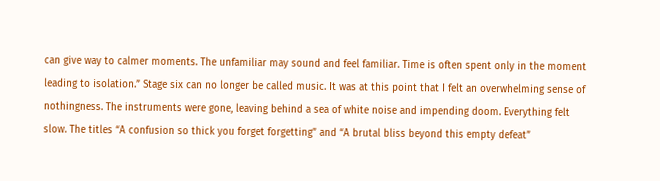can give way to calmer moments. The unfamiliar may sound and feel familiar. Time is often spent only in the moment leading to isolation.” Stage six can no longer be called music. It was at this point that I felt an overwhelming sense of nothingness. The instruments were gone, leaving behind a sea of white noise and impending doom. Everything felt slow. The titles “A confusion so thick you forget forgetting” and “A brutal bliss beyond this empty defeat”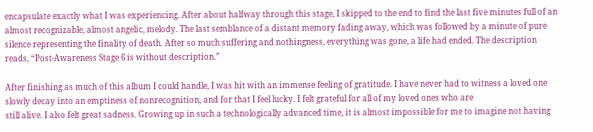encapsulate exactly what I was experiencing. After about halfway through this stage, I skipped to the end to find the last five minutes full of an almost recognizable, almost angelic, melody. The last semblance of a distant memory fading away, which was followed by a minute of pure silence representing the finality of death. After so much suffering and nothingness, everything was gone, a life had ended. The description reads, “Post-Awareness Stage 6 is without description.”

After finishing as much of this album I could handle, I was hit with an immense feeling of gratitude. I have never had to witness a loved one slowly decay into an emptiness of nonrecognition, and for that I feel lucky. I felt grateful for all of my loved ones who are
still alive. I also felt great sadness. Growing up in such a technologically advanced time, it is almost impossible for me to imagine not having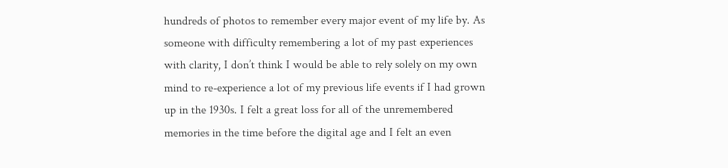hundreds of photos to remember every major event of my life by. As someone with difficulty remembering a lot of my past experiences with clarity, I don’t think I would be able to rely solely on my own mind to re-experience a lot of my previous life events if I had grown up in the 1930s. I felt a great loss for all of the unremembered memories in the time before the digital age and I felt an even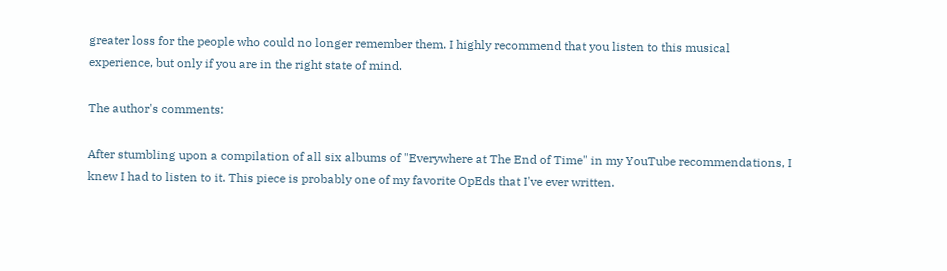greater loss for the people who could no longer remember them. I highly recommend that you listen to this musical experience, but only if you are in the right state of mind.

The author's comments:

After stumbling upon a compilation of all six albums of "Everywhere at The End of Time" in my YouTube recommendations, I knew I had to listen to it. This piece is probably one of my favorite OpEds that I've ever written.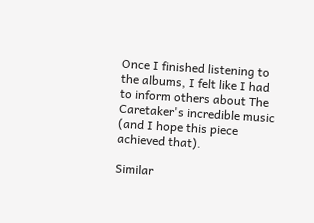Once I finished listening to the albums, I felt like I had to inform others about The Caretaker's incredible music (and I hope this piece achieved that).

Similar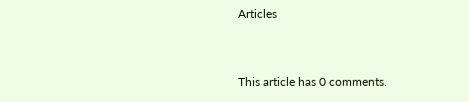Articles


This article has 0 comments.